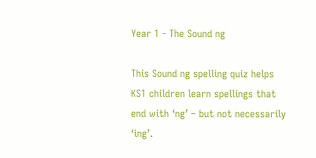Year 1 - The Sound ng

This Sound ng spelling quiz helps KS1 children learn spellings that end with ‘ng’ – but not necessarily ‘ing’.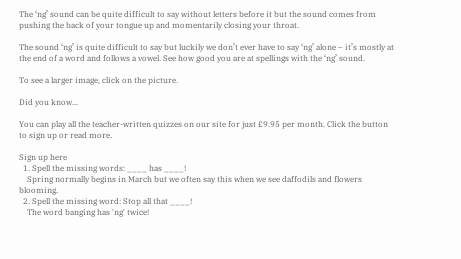The ‘ng’ sound can be quite difficult to say without letters before it but the sound comes from pushing the back of your tongue up and momentarily closing your throat.

The sound ‘ng’ is quite difficult to say but luckily we don’t ever have to say ‘ng’ alone – it’s mostly at the end of a word and follows a vowel. See how good you are at spellings with the ‘ng’ sound.

To see a larger image, click on the picture.

Did you know...

You can play all the teacher-written quizzes on our site for just £9.95 per month. Click the button to sign up or read more.

Sign up here
  1. Spell the missing words: ____ has ____!
    Spring normally begins in March but we often say this when we see daffodils and flowers blooming.
  2. Spell the missing word: Stop all that ____!
    The word banging has 'ng' twice!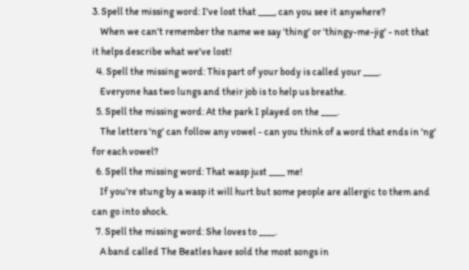3. Spell the missing word: I've lost that ____, can you see it anywhere?
    When we can't remember the name we say 'thing' or 'thingy-me-jig' - not that it helps describe what we've lost!
  4. Spell the missing word: This part of your body is called your ____.
    Everyone has two lungs and their job is to help us breathe.
  5. Spell the missing word: At the park I played on the ____.
    The letters 'ng' can follow any vowel - can you think of a word that ends in 'ng' for each vowel?
  6. Spell the missing word: That wasp just ____ me!
    If you're stung by a wasp it will hurt but some people are allergic to them and can go into shock.
  7. Spell the missing word: She loves to ____.
    A band called The Beatles have sold the most songs in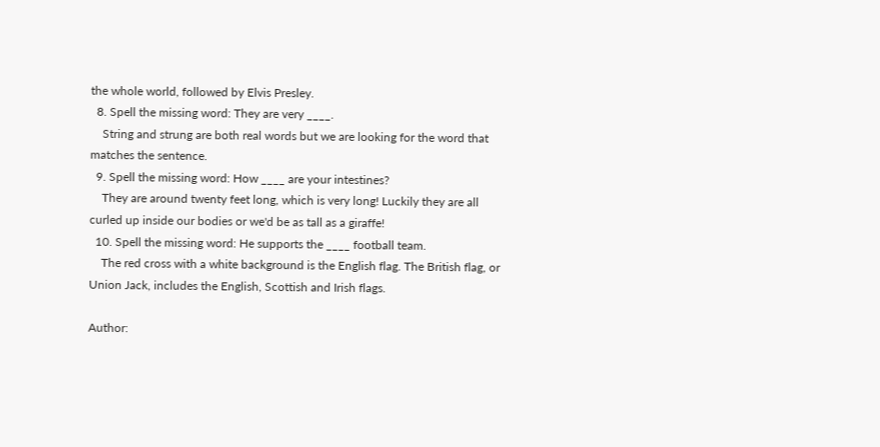the whole world, followed by Elvis Presley.
  8. Spell the missing word: They are very ____.
    String and strung are both real words but we are looking for the word that matches the sentence.
  9. Spell the missing word: How ____ are your intestines?
    They are around twenty feet long, which is very long! Luckily they are all curled up inside our bodies or we'd be as tall as a giraffe!
  10. Spell the missing word: He supports the ____ football team.
    The red cross with a white background is the English flag. The British flag, or Union Jack, includes the English, Scottish and Irish flags.

Author: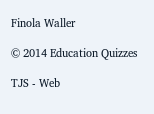Finola Waller

© 2014 Education Quizzes

TJS - Web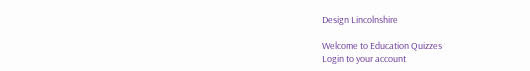Design Lincolnshire

Welcome to Education Quizzes
Login to your account